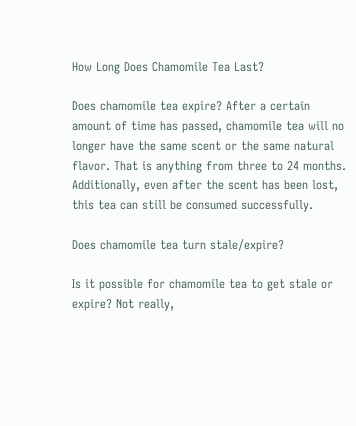How Long Does Chamomile Tea Last?

Does chamomile tea expire? After a certain amount of time has passed, chamomile tea will no longer have the same scent or the same natural flavor. That is anything from three to 24 months. Additionally, even after the scent has been lost, this tea can still be consumed successfully.

Does chamomile tea turn stale/expire?

Is it possible for chamomile tea to get stale or expire? Not really,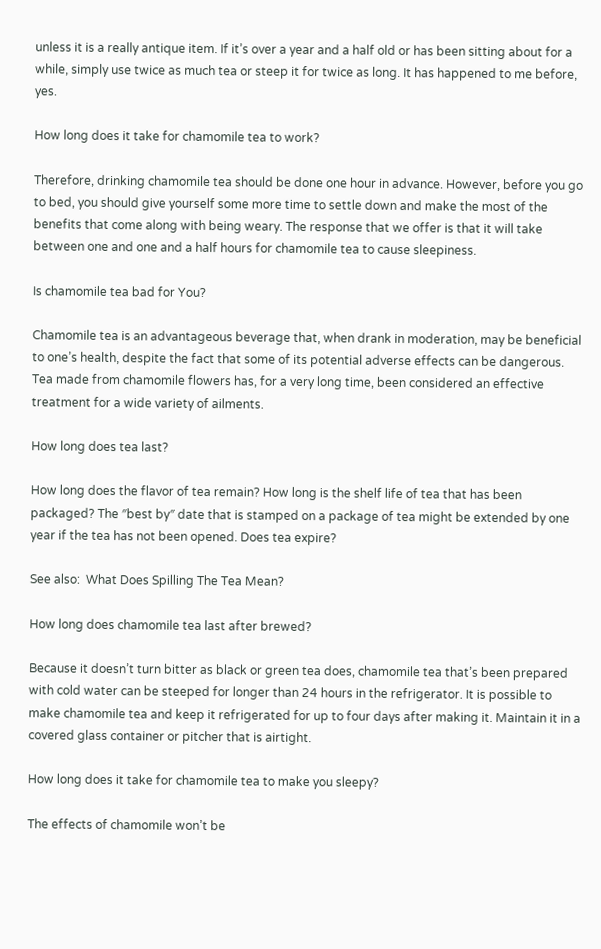unless it is a really antique item. If it’s over a year and a half old or has been sitting about for a while, simply use twice as much tea or steep it for twice as long. It has happened to me before, yes.

How long does it take for chamomile tea to work?

Therefore, drinking chamomile tea should be done one hour in advance. However, before you go to bed, you should give yourself some more time to settle down and make the most of the benefits that come along with being weary. The response that we offer is that it will take between one and one and a half hours for chamomile tea to cause sleepiness.

Is chamomile tea bad for You?

Chamomile tea is an advantageous beverage that, when drank in moderation, may be beneficial to one’s health, despite the fact that some of its potential adverse effects can be dangerous. Tea made from chamomile flowers has, for a very long time, been considered an effective treatment for a wide variety of ailments.

How long does tea last?

How long does the flavor of tea remain? How long is the shelf life of tea that has been packaged? The ″best by″ date that is stamped on a package of tea might be extended by one year if the tea has not been opened. Does tea expire?

See also:  What Does Spilling The Tea Mean?

How long does chamomile tea last after brewed?

Because it doesn’t turn bitter as black or green tea does, chamomile tea that’s been prepared with cold water can be steeped for longer than 24 hours in the refrigerator. It is possible to make chamomile tea and keep it refrigerated for up to four days after making it. Maintain it in a covered glass container or pitcher that is airtight.

How long does it take for chamomile tea to make you sleepy?

The effects of chamomile won’t be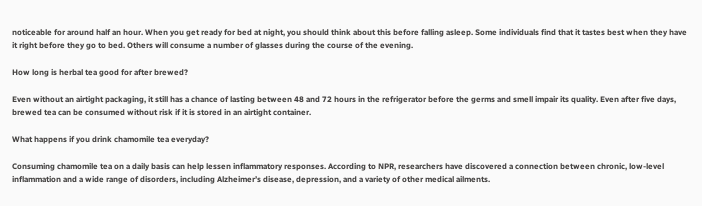noticeable for around half an hour. When you get ready for bed at night, you should think about this before falling asleep. Some individuals find that it tastes best when they have it right before they go to bed. Others will consume a number of glasses during the course of the evening.

How long is herbal tea good for after brewed?

Even without an airtight packaging, it still has a chance of lasting between 48 and 72 hours in the refrigerator before the germs and smell impair its quality. Even after five days, brewed tea can be consumed without risk if it is stored in an airtight container.

What happens if you drink chamomile tea everyday?

Consuming chamomile tea on a daily basis can help lessen inflammatory responses. According to NPR, researchers have discovered a connection between chronic, low-level inflammation and a wide range of disorders, including Alzheimer’s disease, depression, and a variety of other medical ailments.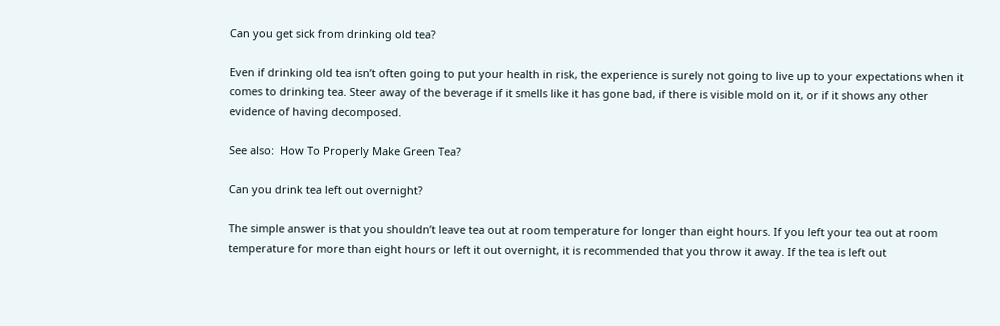Can you get sick from drinking old tea?

Even if drinking old tea isn’t often going to put your health in risk, the experience is surely not going to live up to your expectations when it comes to drinking tea. Steer away of the beverage if it smells like it has gone bad, if there is visible mold on it, or if it shows any other evidence of having decomposed.

See also:  How To Properly Make Green Tea?

Can you drink tea left out overnight?

The simple answer is that you shouldn’t leave tea out at room temperature for longer than eight hours. If you left your tea out at room temperature for more than eight hours or left it out overnight, it is recommended that you throw it away. If the tea is left out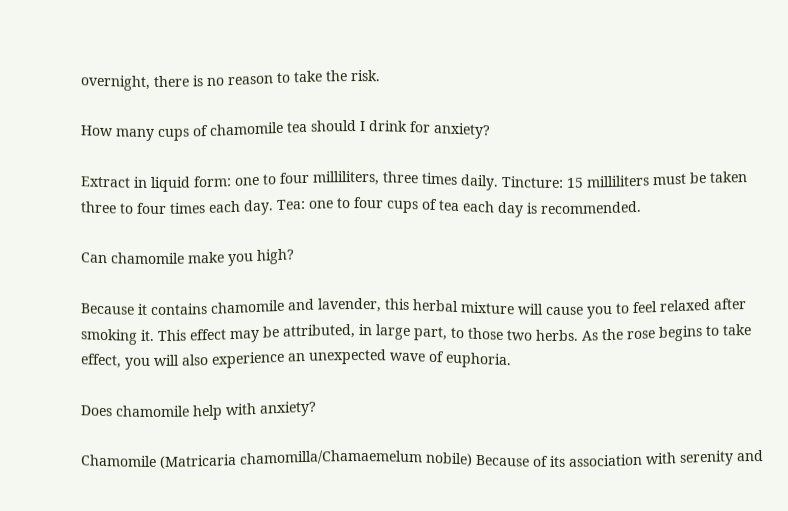overnight, there is no reason to take the risk.

How many cups of chamomile tea should I drink for anxiety?

Extract in liquid form: one to four milliliters, three times daily. Tincture: 15 milliliters must be taken three to four times each day. Tea: one to four cups of tea each day is recommended.

Can chamomile make you high?

Because it contains chamomile and lavender, this herbal mixture will cause you to feel relaxed after smoking it. This effect may be attributed, in large part, to those two herbs. As the rose begins to take effect, you will also experience an unexpected wave of euphoria.

Does chamomile help with anxiety?

Chamomile (Matricaria chamomilla/Chamaemelum nobile) Because of its association with serenity and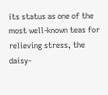its status as one of the most well-known teas for relieving stress, the daisy-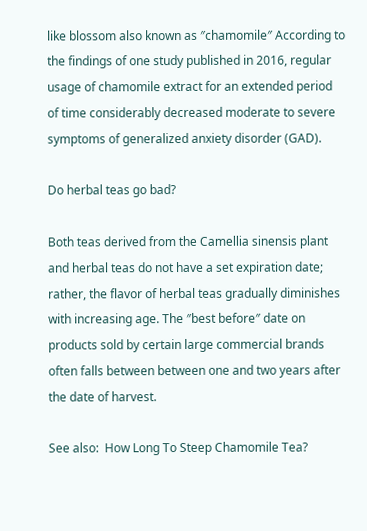like blossom also known as ″chamomile″ According to the findings of one study published in 2016, regular usage of chamomile extract for an extended period of time considerably decreased moderate to severe symptoms of generalized anxiety disorder (GAD).

Do herbal teas go bad?

Both teas derived from the Camellia sinensis plant and herbal teas do not have a set expiration date; rather, the flavor of herbal teas gradually diminishes with increasing age. The ″best before″ date on products sold by certain large commercial brands often falls between between one and two years after the date of harvest.

See also:  How Long To Steep Chamomile Tea?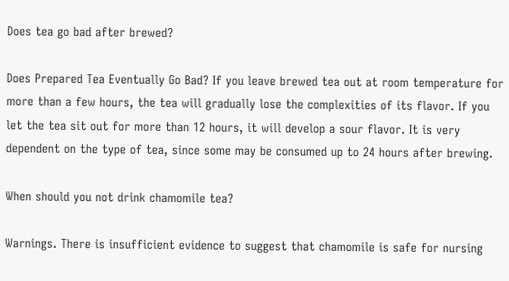Does tea go bad after brewed?

Does Prepared Tea Eventually Go Bad? If you leave brewed tea out at room temperature for more than a few hours, the tea will gradually lose the complexities of its flavor. If you let the tea sit out for more than 12 hours, it will develop a sour flavor. It is very dependent on the type of tea, since some may be consumed up to 24 hours after brewing.

When should you not drink chamomile tea?

Warnings. There is insufficient evidence to suggest that chamomile is safe for nursing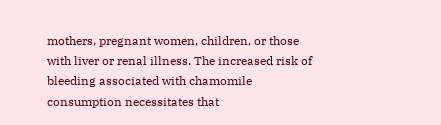mothers, pregnant women, children, or those with liver or renal illness. The increased risk of bleeding associated with chamomile consumption necessitates that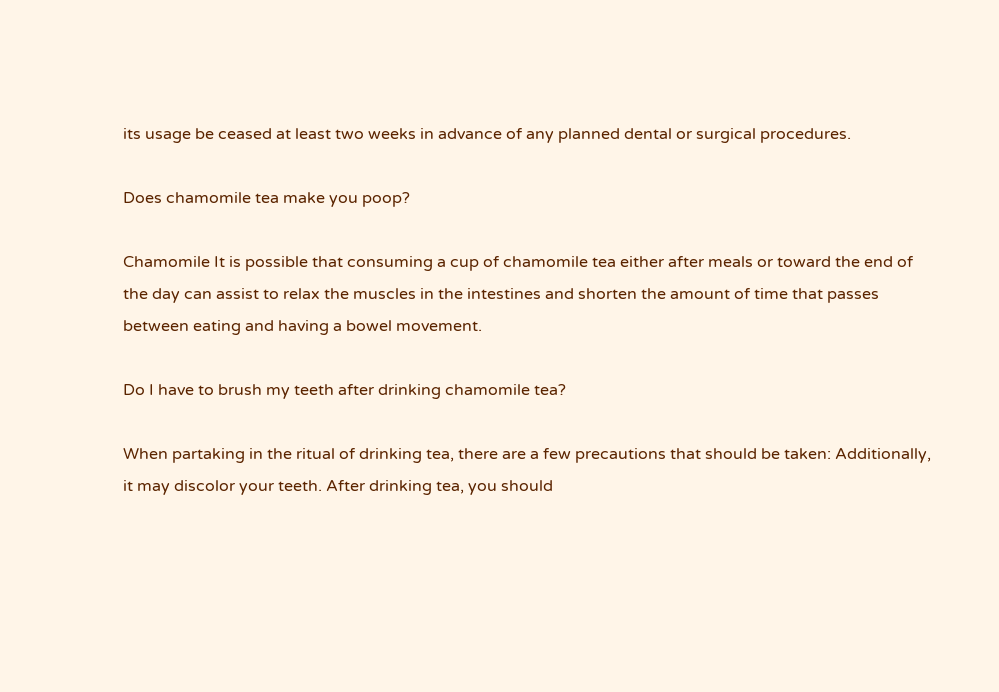its usage be ceased at least two weeks in advance of any planned dental or surgical procedures.

Does chamomile tea make you poop?

Chamomile It is possible that consuming a cup of chamomile tea either after meals or toward the end of the day can assist to relax the muscles in the intestines and shorten the amount of time that passes between eating and having a bowel movement.

Do I have to brush my teeth after drinking chamomile tea?

When partaking in the ritual of drinking tea, there are a few precautions that should be taken: Additionally, it may discolor your teeth. After drinking tea, you should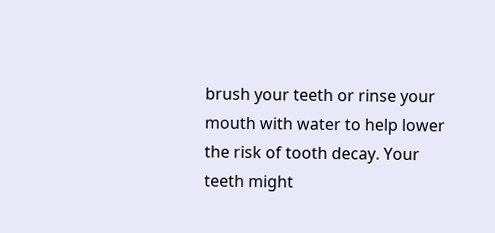brush your teeth or rinse your mouth with water to help lower the risk of tooth decay. Your teeth might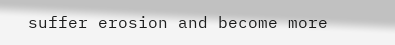suffer erosion and become more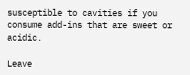susceptible to cavities if you consume add-ins that are sweet or acidic.

Leave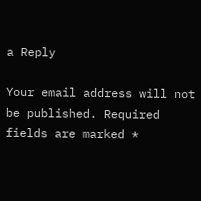a Reply

Your email address will not be published. Required fields are marked *